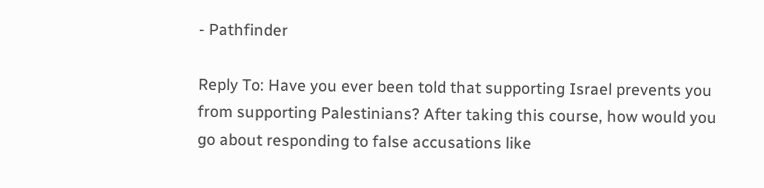- Pathfinder

Reply To: Have you ever been told that supporting Israel prevents you from supporting Palestinians? After taking this course, how would you go about responding to false accusations like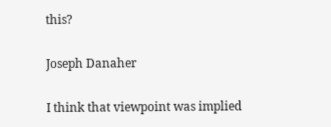this?

Joseph Danaher

I think that viewpoint was implied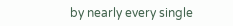by nearly every single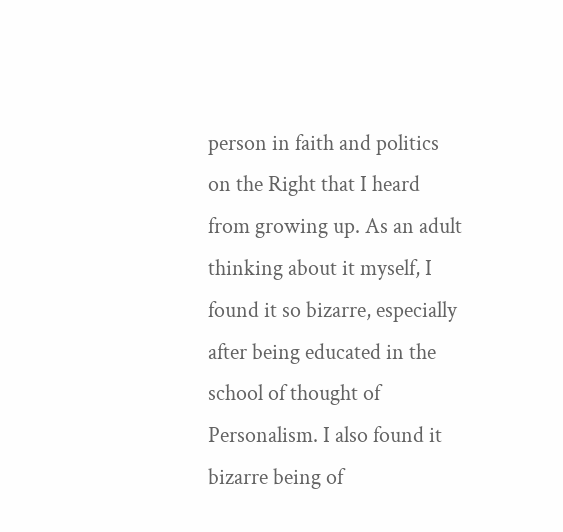person in faith and politics on the Right that I heard from growing up. As an adult thinking about it myself, I found it so bizarre, especially after being educated in the school of thought of Personalism. I also found it bizarre being of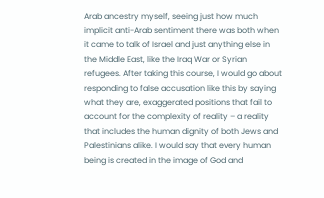Arab ancestry myself, seeing just how much implicit anti-Arab sentiment there was both when it came to talk of Israel and just anything else in the Middle East, like the Iraq War or Syrian refugees. After taking this course, I would go about responding to false accusation like this by saying what they are, exaggerated positions that fail to account for the complexity of reality – a reality that includes the human dignity of both Jews and Palestinians alike. I would say that every human being is created in the image of God and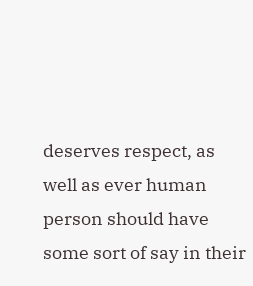deserves respect, as well as ever human person should have some sort of say in their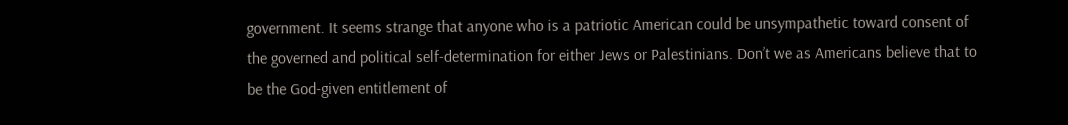government. It seems strange that anyone who is a patriotic American could be unsympathetic toward consent of the governed and political self-determination for either Jews or Palestinians. Don’t we as Americans believe that to be the God-given entitlement of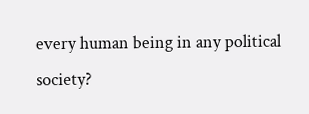every human being in any political society?